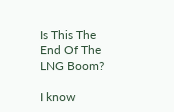Is This The End Of The LNG Boom?

I know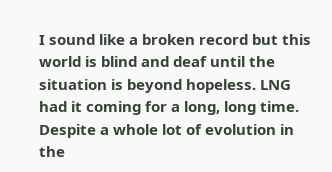I sound like a broken record but this world is blind and deaf until the situation is beyond hopeless. LNG had it coming for a long, long time. Despite a whole lot of evolution in the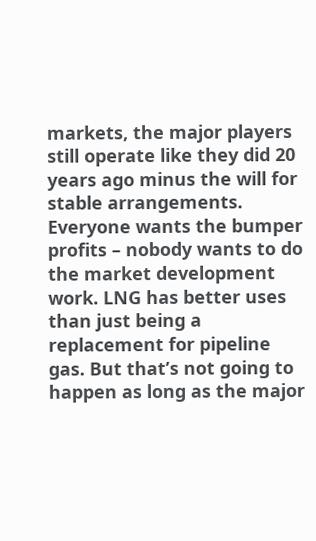markets, the major players still operate like they did 20 years ago minus the will for stable arrangements. Everyone wants the bumper profits – nobody wants to do the market development work. LNG has better uses than just being a replacement for pipeline gas. But that’s not going to happen as long as the major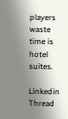players waste time is hotel suites.

Linkedin Thread